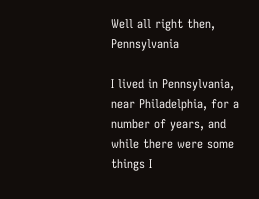Well all right then, Pennsylvania

I lived in Pennsylvania, near Philadelphia, for a number of years, and while there were some things I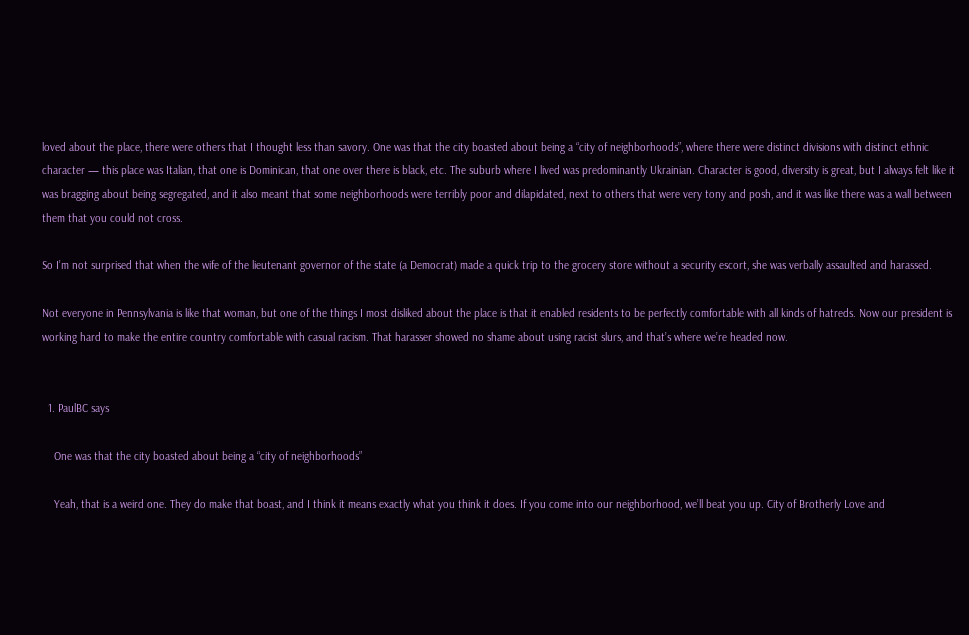loved about the place, there were others that I thought less than savory. One was that the city boasted about being a “city of neighborhoods”, where there were distinct divisions with distinct ethnic character — this place was Italian, that one is Dominican, that one over there is black, etc. The suburb where I lived was predominantly Ukrainian. Character is good, diversity is great, but I always felt like it was bragging about being segregated, and it also meant that some neighborhoods were terribly poor and dilapidated, next to others that were very tony and posh, and it was like there was a wall between them that you could not cross.

So I’m not surprised that when the wife of the lieutenant governor of the state (a Democrat) made a quick trip to the grocery store without a security escort, she was verbally assaulted and harassed.

Not everyone in Pennsylvania is like that woman, but one of the things I most disliked about the place is that it enabled residents to be perfectly comfortable with all kinds of hatreds. Now our president is working hard to make the entire country comfortable with casual racism. That harasser showed no shame about using racist slurs, and that’s where we’re headed now.


  1. PaulBC says

    One was that the city boasted about being a “city of neighborhoods”

    Yeah, that is a weird one. They do make that boast, and I think it means exactly what you think it does. If you come into our neighborhood, we’ll beat you up. City of Brotherly Love and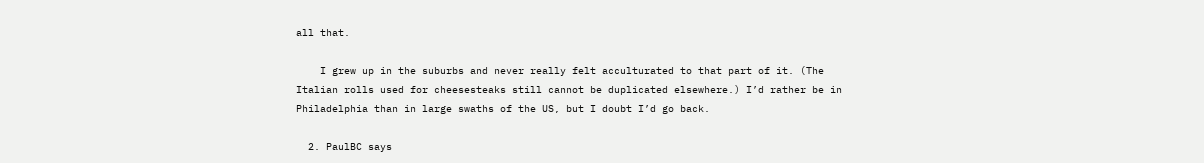all that.

    I grew up in the suburbs and never really felt acculturated to that part of it. (The Italian rolls used for cheesesteaks still cannot be duplicated elsewhere.) I’d rather be in Philadelphia than in large swaths of the US, but I doubt I’d go back.

  2. PaulBC says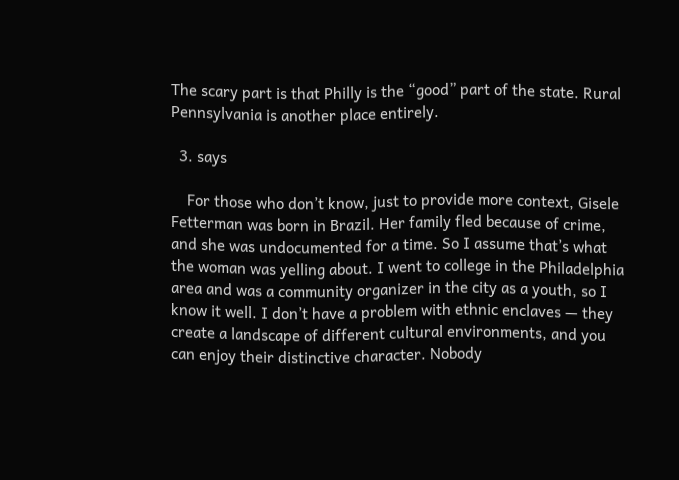The scary part is that Philly is the “good” part of the state. Rural Pennsylvania is another place entirely.

  3. says

    For those who don’t know, just to provide more context, Gisele Fetterman was born in Brazil. Her family fled because of crime, and she was undocumented for a time. So I assume that’s what the woman was yelling about. I went to college in the Philadelphia area and was a community organizer in the city as a youth, so I know it well. I don’t have a problem with ethnic enclaves — they create a landscape of different cultural environments, and you can enjoy their distinctive character. Nobody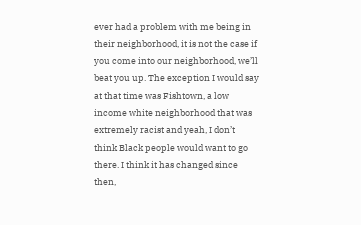ever had a problem with me being in their neighborhood, it is not the case if you come into our neighborhood, we’ll beat you up. The exception I would say at that time was Fishtown, a low income white neighborhood that was extremely racist and yeah, I don’t think Black people would want to go there. I think it has changed since then,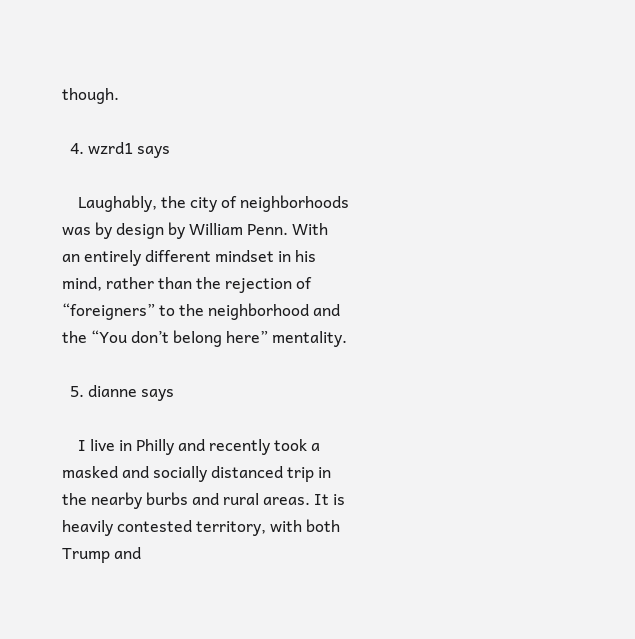though.

  4. wzrd1 says

    Laughably, the city of neighborhoods was by design by William Penn. With an entirely different mindset in his mind, rather than the rejection of “foreigners” to the neighborhood and the “You don’t belong here” mentality.

  5. dianne says

    I live in Philly and recently took a masked and socially distanced trip in the nearby burbs and rural areas. It is heavily contested territory, with both Trump and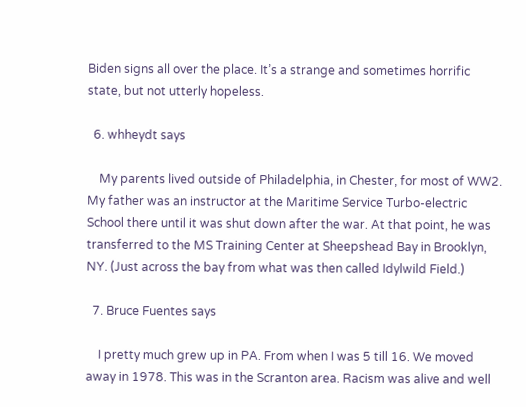Biden signs all over the place. It’s a strange and sometimes horrific state, but not utterly hopeless.

  6. whheydt says

    My parents lived outside of Philadelphia, in Chester, for most of WW2. My father was an instructor at the Maritime Service Turbo-electric School there until it was shut down after the war. At that point, he was transferred to the MS Training Center at Sheepshead Bay in Brooklyn, NY. (Just across the bay from what was then called Idylwild Field.)

  7. Bruce Fuentes says

    I pretty much grew up in PA. From when I was 5 till 16. We moved away in 1978. This was in the Scranton area. Racism was alive and well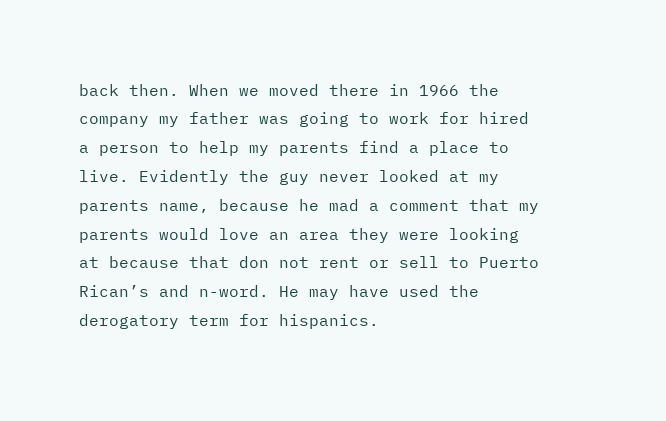back then. When we moved there in 1966 the company my father was going to work for hired a person to help my parents find a place to live. Evidently the guy never looked at my parents name, because he mad a comment that my parents would love an area they were looking at because that don not rent or sell to Puerto Rican’s and n-word. He may have used the derogatory term for hispanics.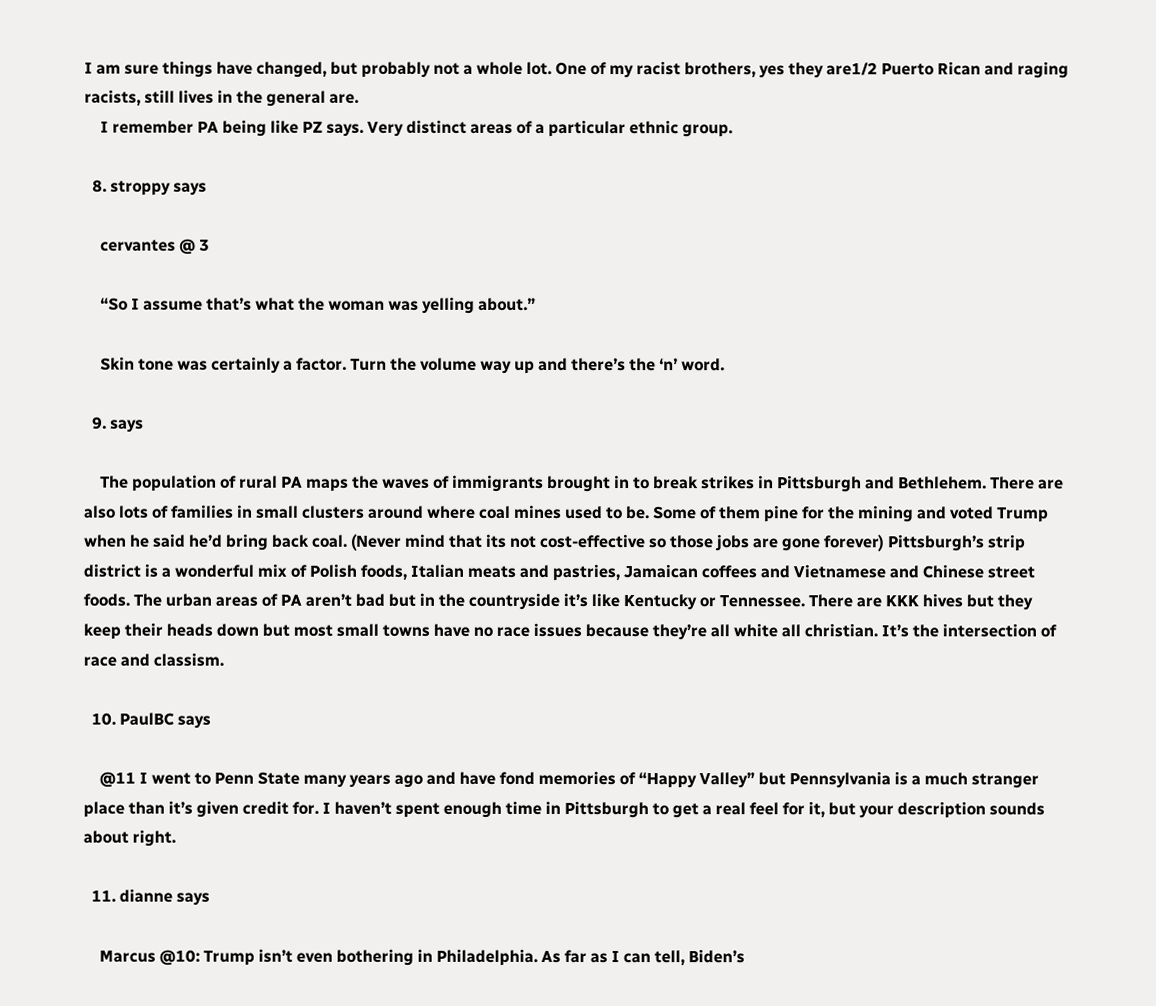I am sure things have changed, but probably not a whole lot. One of my racist brothers, yes they are1/2 Puerto Rican and raging racists, still lives in the general are.
    I remember PA being like PZ says. Very distinct areas of a particular ethnic group.

  8. stroppy says

    cervantes @ 3

    “So I assume that’s what the woman was yelling about.”

    Skin tone was certainly a factor. Turn the volume way up and there’s the ‘n’ word.

  9. says

    The population of rural PA maps the waves of immigrants brought in to break strikes in Pittsburgh and Bethlehem. There are also lots of families in small clusters around where coal mines used to be. Some of them pine for the mining and voted Trump when he said he’d bring back coal. (Never mind that its not cost-effective so those jobs are gone forever) Pittsburgh’s strip district is a wonderful mix of Polish foods, Italian meats and pastries, Jamaican coffees and Vietnamese and Chinese street foods. The urban areas of PA aren’t bad but in the countryside it’s like Kentucky or Tennessee. There are KKK hives but they keep their heads down but most small towns have no race issues because they’re all white all christian. It’s the intersection of race and classism.

  10. PaulBC says

    @11 I went to Penn State many years ago and have fond memories of “Happy Valley” but Pennsylvania is a much stranger place than it’s given credit for. I haven’t spent enough time in Pittsburgh to get a real feel for it, but your description sounds about right.

  11. dianne says

    Marcus @10: Trump isn’t even bothering in Philadelphia. As far as I can tell, Biden’s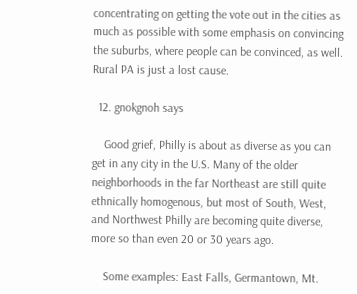concentrating on getting the vote out in the cities as much as possible with some emphasis on convincing the suburbs, where people can be convinced, as well. Rural PA is just a lost cause.

  12. gnokgnoh says

    Good grief, Philly is about as diverse as you can get in any city in the U.S. Many of the older neighborhoods in the far Northeast are still quite ethnically homogenous, but most of South, West, and Northwest Philly are becoming quite diverse, more so than even 20 or 30 years ago.

    Some examples: East Falls, Germantown, Mt.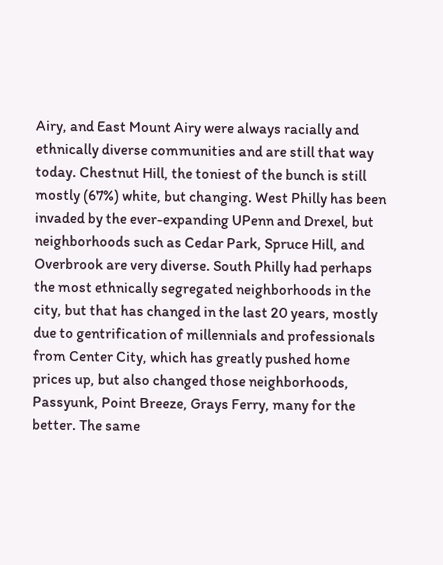Airy, and East Mount Airy were always racially and ethnically diverse communities and are still that way today. Chestnut Hill, the toniest of the bunch is still mostly (67%) white, but changing. West Philly has been invaded by the ever-expanding UPenn and Drexel, but neighborhoods such as Cedar Park, Spruce Hill, and Overbrook are very diverse. South Philly had perhaps the most ethnically segregated neighborhoods in the city, but that has changed in the last 20 years, mostly due to gentrification of millennials and professionals from Center City, which has greatly pushed home prices up, but also changed those neighborhoods, Passyunk, Point Breeze, Grays Ferry, many for the better. The same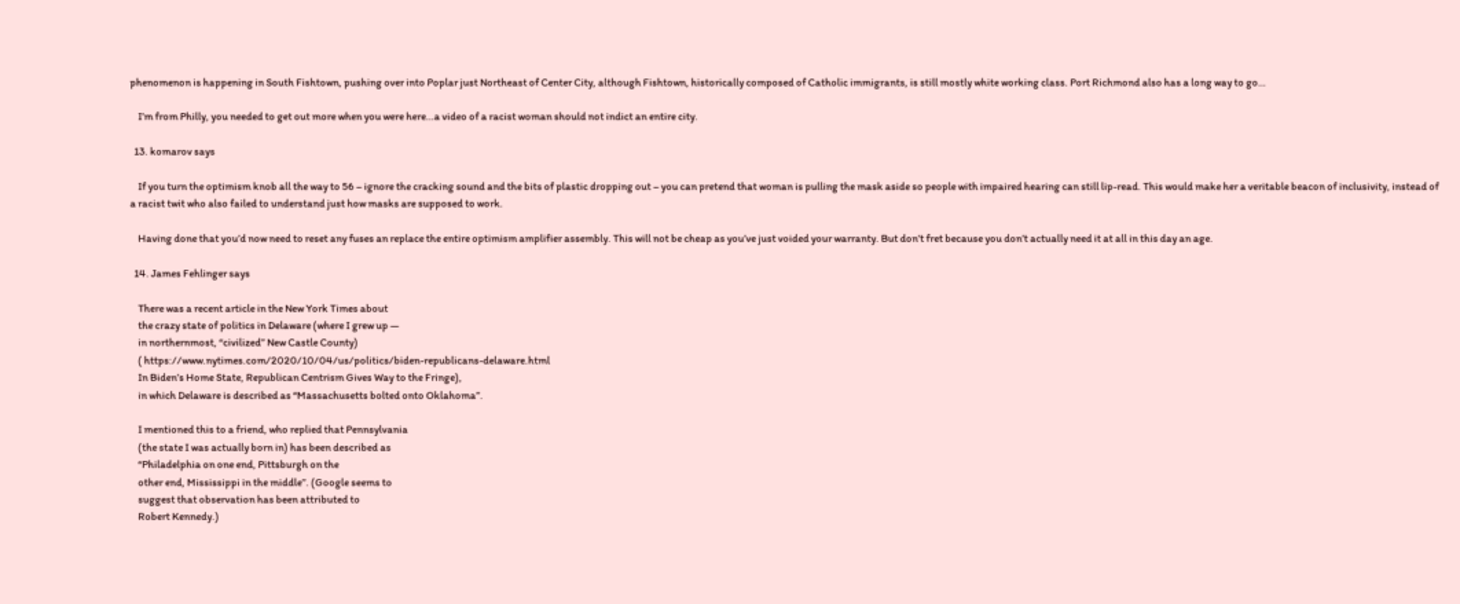phenomenon is happening in South Fishtown, pushing over into Poplar just Northeast of Center City, although Fishtown, historically composed of Catholic immigrants, is still mostly white working class. Port Richmond also has a long way to go…

    I’m from Philly, you needed to get out more when you were here…a video of a racist woman should not indict an entire city.

  13. komarov says

    If you turn the optimism knob all the way to 56 – ignore the cracking sound and the bits of plastic dropping out – you can pretend that woman is pulling the mask aside so people with impaired hearing can still lip-read. This would make her a veritable beacon of inclusivity, instead of a racist twit who also failed to understand just how masks are supposed to work.

    Having done that you’d now need to reset any fuses an replace the entire optimism amplifier assembly. This will not be cheap as you’ve just voided your warranty. But don’t fret because you don’t actually need it at all in this day an age.

  14. James Fehlinger says

    There was a recent article in the New York Times about
    the crazy state of politics in Delaware (where I grew up —
    in northernmost, “civilized” New Castle County)
    ( https://www.nytimes.com/2020/10/04/us/politics/biden-republicans-delaware.html
    In Biden’s Home State, Republican Centrism Gives Way to the Fringe),
    in which Delaware is described as “Massachusetts bolted onto Oklahoma”.

    I mentioned this to a friend, who replied that Pennsylvania
    (the state I was actually born in) has been described as
    “Philadelphia on one end, Pittsburgh on the
    other end, Mississippi in the middle”. (Google seems to
    suggest that observation has been attributed to
    Robert Kennedy.)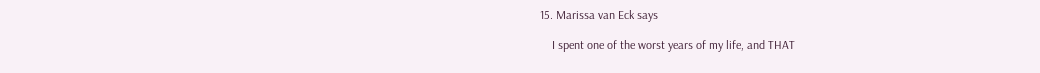15. Marissa van Eck says

    I spent one of the worst years of my life, and THAT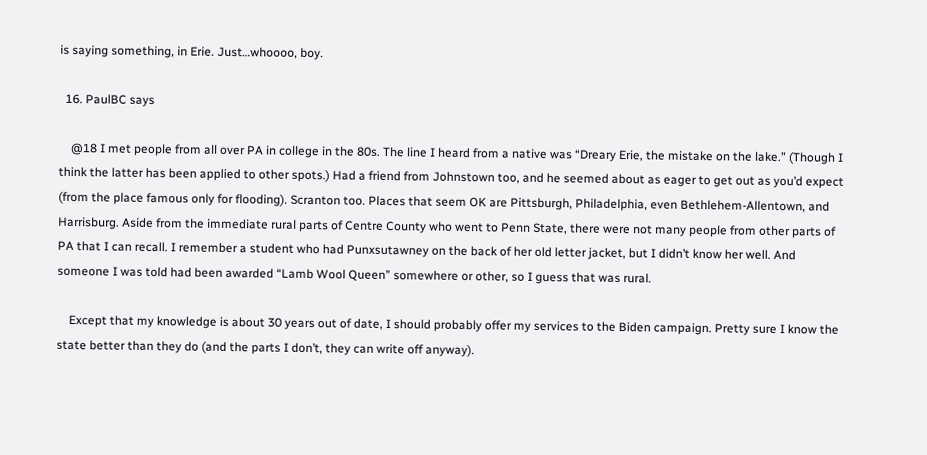is saying something, in Erie. Just…whoooo, boy.

  16. PaulBC says

    @18 I met people from all over PA in college in the 80s. The line I heard from a native was “Dreary Erie, the mistake on the lake.” (Though I think the latter has been applied to other spots.) Had a friend from Johnstown too, and he seemed about as eager to get out as you’d expect (from the place famous only for flooding). Scranton too. Places that seem OK are Pittsburgh, Philadelphia, even Bethlehem-Allentown, and Harrisburg. Aside from the immediate rural parts of Centre County who went to Penn State, there were not many people from other parts of PA that I can recall. I remember a student who had Punxsutawney on the back of her old letter jacket, but I didn’t know her well. And someone I was told had been awarded “Lamb Wool Queen” somewhere or other, so I guess that was rural.

    Except that my knowledge is about 30 years out of date, I should probably offer my services to the Biden campaign. Pretty sure I know the state better than they do (and the parts I don’t, they can write off anyway).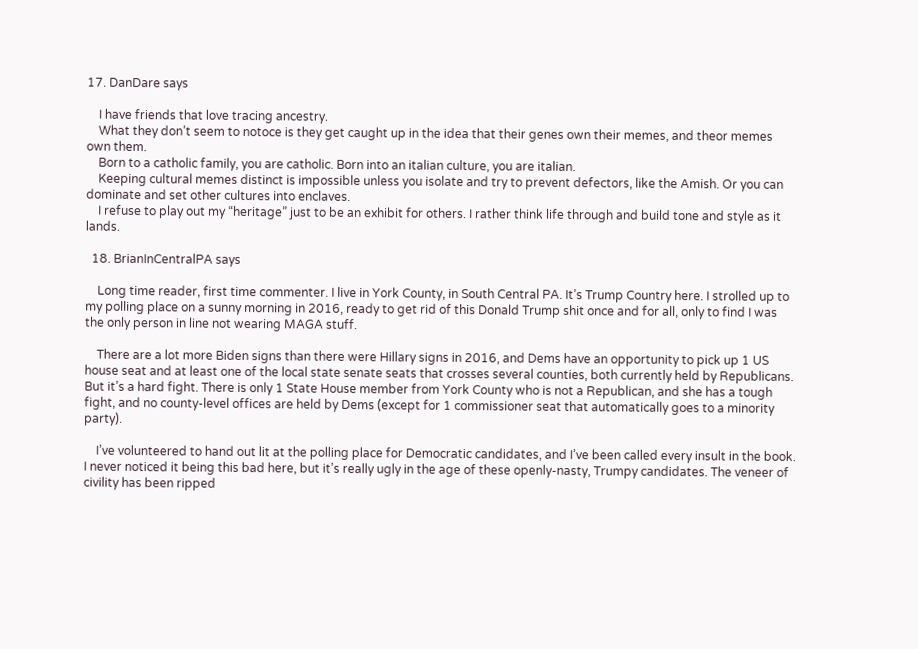17. DanDare says

    I have friends that love tracing ancestry.
    What they don’t seem to notoce is they get caught up in the idea that their genes own their memes, and theor memes own them.
    Born to a catholic family, you are catholic. Born into an italian culture, you are italian.
    Keeping cultural memes distinct is impossible unless you isolate and try to prevent defectors, like the Amish. Or you can dominate and set other cultures into enclaves.
    I refuse to play out my “heritage” just to be an exhibit for others. I rather think life through and build tone and style as it lands.

  18. BrianInCentralPA says

    Long time reader, first time commenter. I live in York County, in South Central PA. It’s Trump Country here. I strolled up to my polling place on a sunny morning in 2016, ready to get rid of this Donald Trump shit once and for all, only to find I was the only person in line not wearing MAGA stuff.

    There are a lot more Biden signs than there were Hillary signs in 2016, and Dems have an opportunity to pick up 1 US house seat and at least one of the local state senate seats that crosses several counties, both currently held by Republicans. But it’s a hard fight. There is only 1 State House member from York County who is not a Republican, and she has a tough fight, and no county-level offices are held by Dems (except for 1 commissioner seat that automatically goes to a minority party).

    I’ve volunteered to hand out lit at the polling place for Democratic candidates, and I’ve been called every insult in the book. I never noticed it being this bad here, but it’s really ugly in the age of these openly-nasty, Trumpy candidates. The veneer of civility has been ripped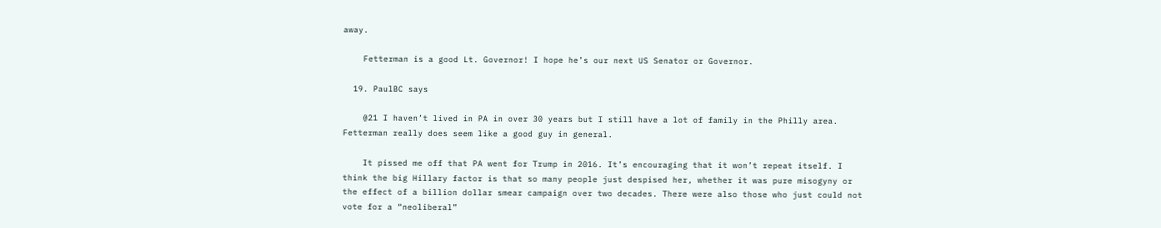away.

    Fetterman is a good Lt. Governor! I hope he’s our next US Senator or Governor.

  19. PaulBC says

    @21 I haven’t lived in PA in over 30 years but I still have a lot of family in the Philly area. Fetterman really does seem like a good guy in general.

    It pissed me off that PA went for Trump in 2016. It’s encouraging that it won’t repeat itself. I think the big Hillary factor is that so many people just despised her, whether it was pure misogyny or the effect of a billion dollar smear campaign over two decades. There were also those who just could not vote for a “neoliberal”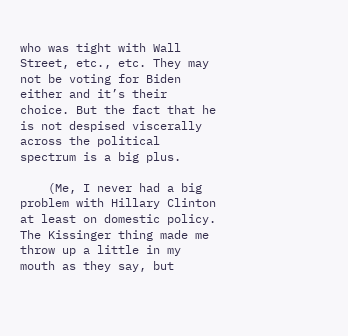who was tight with Wall Street, etc., etc. They may not be voting for Biden either and it’s their choice. But the fact that he is not despised viscerally across the political spectrum is a big plus.

    (Me, I never had a big problem with Hillary Clinton at least on domestic policy. The Kissinger thing made me throw up a little in my mouth as they say, but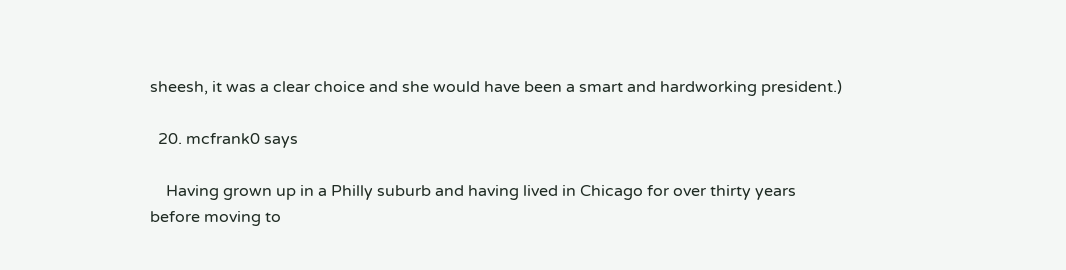sheesh, it was a clear choice and she would have been a smart and hardworking president.)

  20. mcfrank0 says

    Having grown up in a Philly suburb and having lived in Chicago for over thirty years before moving to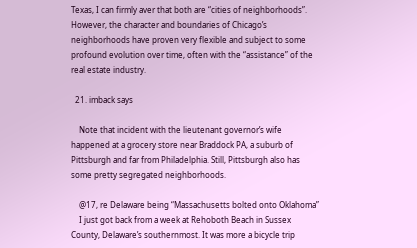Texas, I can firmly aver that both are “cities of neighborhoods”. However, the character and boundaries of Chicago’s neighborhoods have proven very flexible and subject to some profound evolution over time, often with the “assistance” of the real estate industry.

  21. imback says

    Note that incident with the lieutenant governor’s wife happened at a grocery store near Braddock PA, a suburb of Pittsburgh and far from Philadelphia. Still, Pittsburgh also has some pretty segregated neighborhoods.

    @17, re Delaware being “Massachusetts bolted onto Oklahoma”
    I just got back from a week at Rehoboth Beach in Sussex County, Delaware’s southernmost. It was more a bicycle trip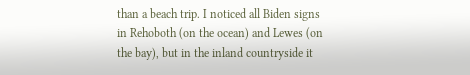than a beach trip. I noticed all Biden signs in Rehoboth (on the ocean) and Lewes (on the bay), but in the inland countryside it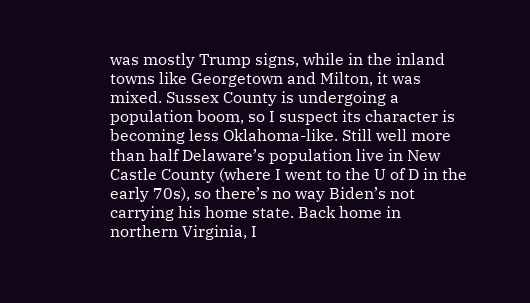was mostly Trump signs, while in the inland towns like Georgetown and Milton, it was mixed. Sussex County is undergoing a population boom, so I suspect its character is becoming less Oklahoma-like. Still well more than half Delaware’s population live in New Castle County (where I went to the U of D in the early 70s), so there’s no way Biden’s not carrying his home state. Back home in northern Virginia, I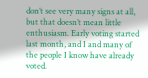don’t see very many signs at all, but that doesn’t mean little enthusiasm. Early voting started last month, and I and many of the people I know have already voted.